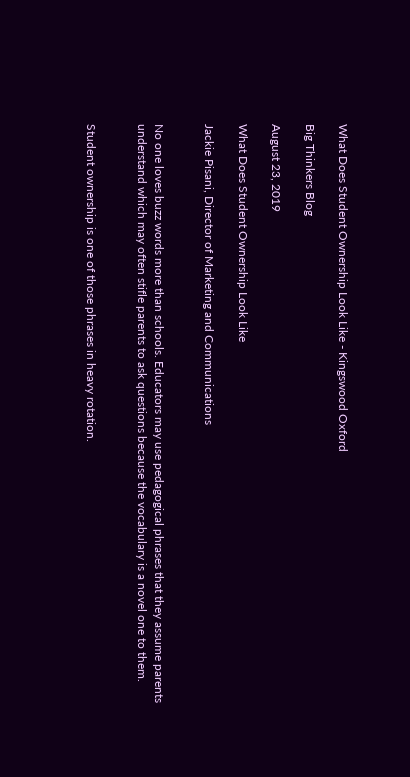What Does Student Ownership Look Like - Kingswood Oxford

Big Thinkers Blog

August 23, 2019

What Does Student Ownership Look Like

Jackie Pisani, Director of Marketing and Communications


No one loves buzz words more than schools. Educators may use pedagogical phrases that they assume parents understand which may often stifle parents to ask questions because the vocabulary is a novel one to them.


Student ownership is one of those phrases in heavy rotation.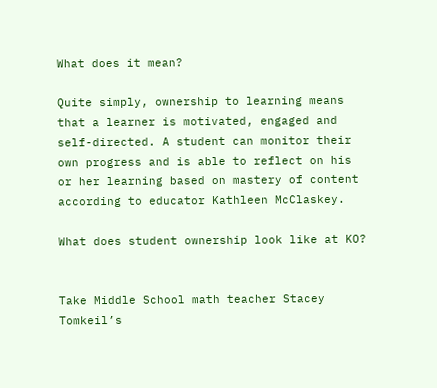What does it mean?

Quite simply, ownership to learning means that a learner is motivated, engaged and self-directed. A student can monitor their own progress and is able to reflect on his or her learning based on mastery of content according to educator Kathleen McClaskey.

What does student ownership look like at KO?


Take Middle School math teacher Stacey Tomkeil’s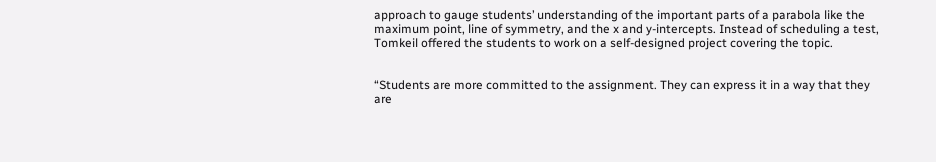approach to gauge students’ understanding of the important parts of a parabola like the maximum point, line of symmetry, and the x and y-intercepts. Instead of scheduling a test, Tomkeil offered the students to work on a self-designed project covering the topic.


“Students are more committed to the assignment. They can express it in a way that they are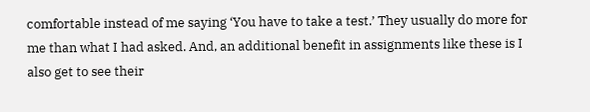comfortable instead of me saying ‘You have to take a test.’ They usually do more for me than what I had asked. And, an additional benefit in assignments like these is I also get to see their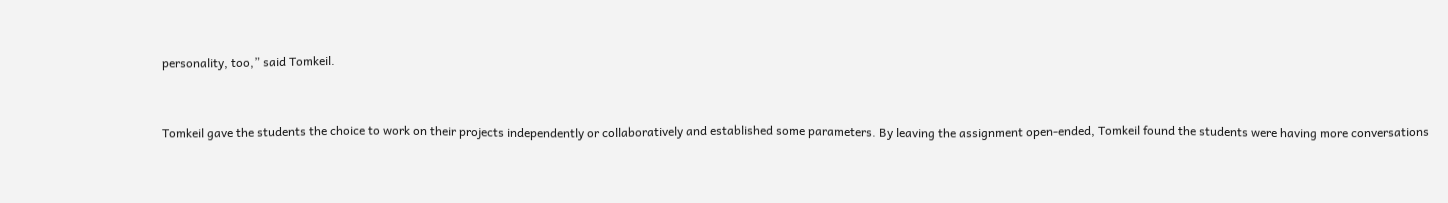personality, too,” said Tomkeil.


Tomkeil gave the students the choice to work on their projects independently or collaboratively and established some parameters. By leaving the assignment open-ended, Tomkeil found the students were having more conversations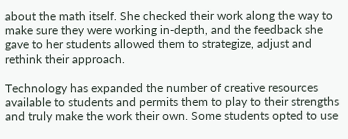about the math itself. She checked their work along the way to make sure they were working in-depth, and the feedback she gave to her students allowed them to strategize, adjust and rethink their approach.

Technology has expanded the number of creative resources available to students and permits them to play to their strengths and truly make the work their own. Some students opted to use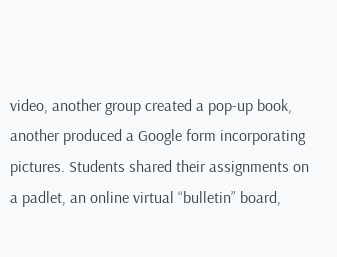video, another group created a pop-up book, another produced a Google form incorporating pictures. Students shared their assignments on a padlet, an online virtual “bulletin” board,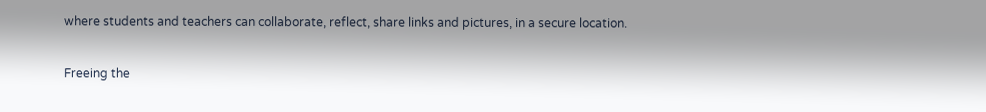where students and teachers can collaborate, reflect, share links and pictures, in a secure location.


Freeing the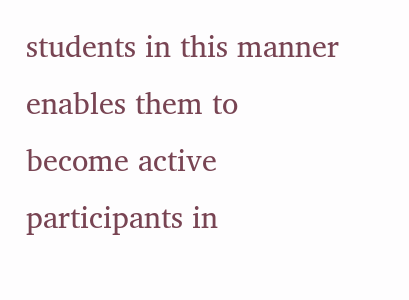students in this manner enables them to become active participants in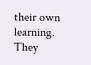their own learning. They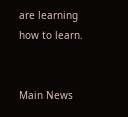are learning how to learn.


Main News